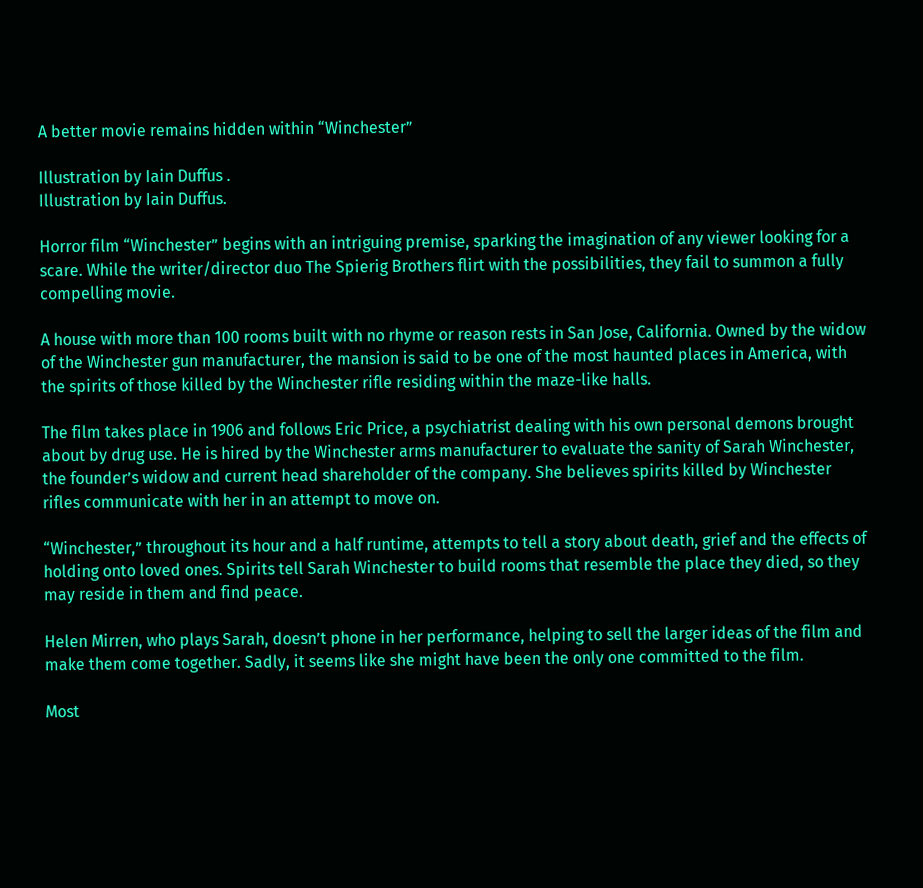A better movie remains hidden within “Winchester”

Illustration by Iain Duffus .
Illustration by Iain Duffus.

Horror film “Winchester” begins with an intriguing premise, sparking the imagination of any viewer looking for a scare. While the writer/director duo The Spierig Brothers flirt with the possibilities, they fail to summon a fully compelling movie.

A house with more than 100 rooms built with no rhyme or reason rests in San Jose, California. Owned by the widow of the Winchester gun manufacturer, the mansion is said to be one of the most haunted places in America, with the spirits of those killed by the Winchester rifle residing within the maze-like halls.

The film takes place in 1906 and follows Eric Price, a psychiatrist dealing with his own personal demons brought about by drug use. He is hired by the Winchester arms manufacturer to evaluate the sanity of Sarah Winchester, the founder’s widow and current head shareholder of the company. She believes spirits killed by Winchester rifles communicate with her in an attempt to move on.

“Winchester,” throughout its hour and a half runtime, attempts to tell a story about death, grief and the effects of holding onto loved ones. Spirits tell Sarah Winchester to build rooms that resemble the place they died, so they may reside in them and find peace.

Helen Mirren, who plays Sarah, doesn’t phone in her performance, helping to sell the larger ideas of the film and make them come together. Sadly, it seems like she might have been the only one committed to the film.

Most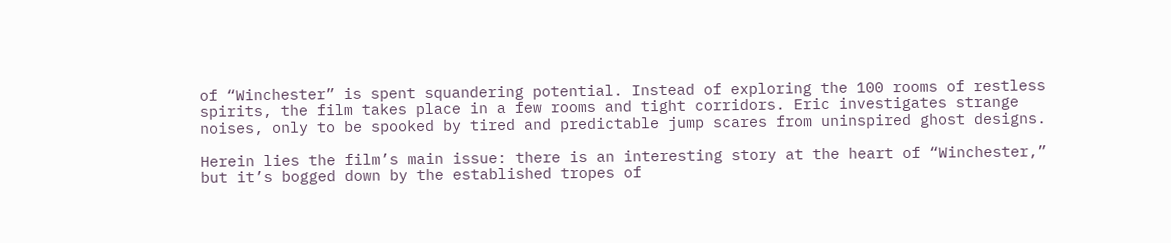of “Winchester” is spent squandering potential. Instead of exploring the 100 rooms of restless spirits, the film takes place in a few rooms and tight corridors. Eric investigates strange noises, only to be spooked by tired and predictable jump scares from uninspired ghost designs.

Herein lies the film’s main issue: there is an interesting story at the heart of “Winchester,” but it’s bogged down by the established tropes of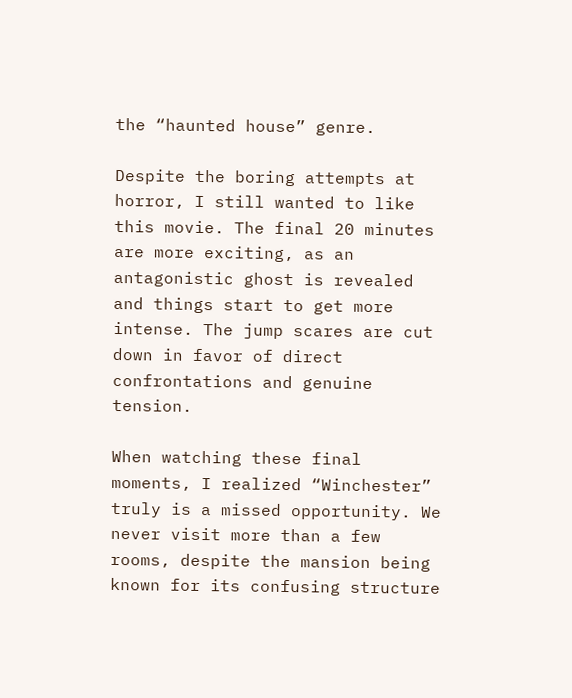the “haunted house” genre.

Despite the boring attempts at horror, I still wanted to like this movie. The final 20 minutes are more exciting, as an antagonistic ghost is revealed and things start to get more intense. The jump scares are cut down in favor of direct confrontations and genuine tension.

When watching these final moments, I realized “Winchester” truly is a missed opportunity. We never visit more than a few rooms, despite the mansion being known for its confusing structure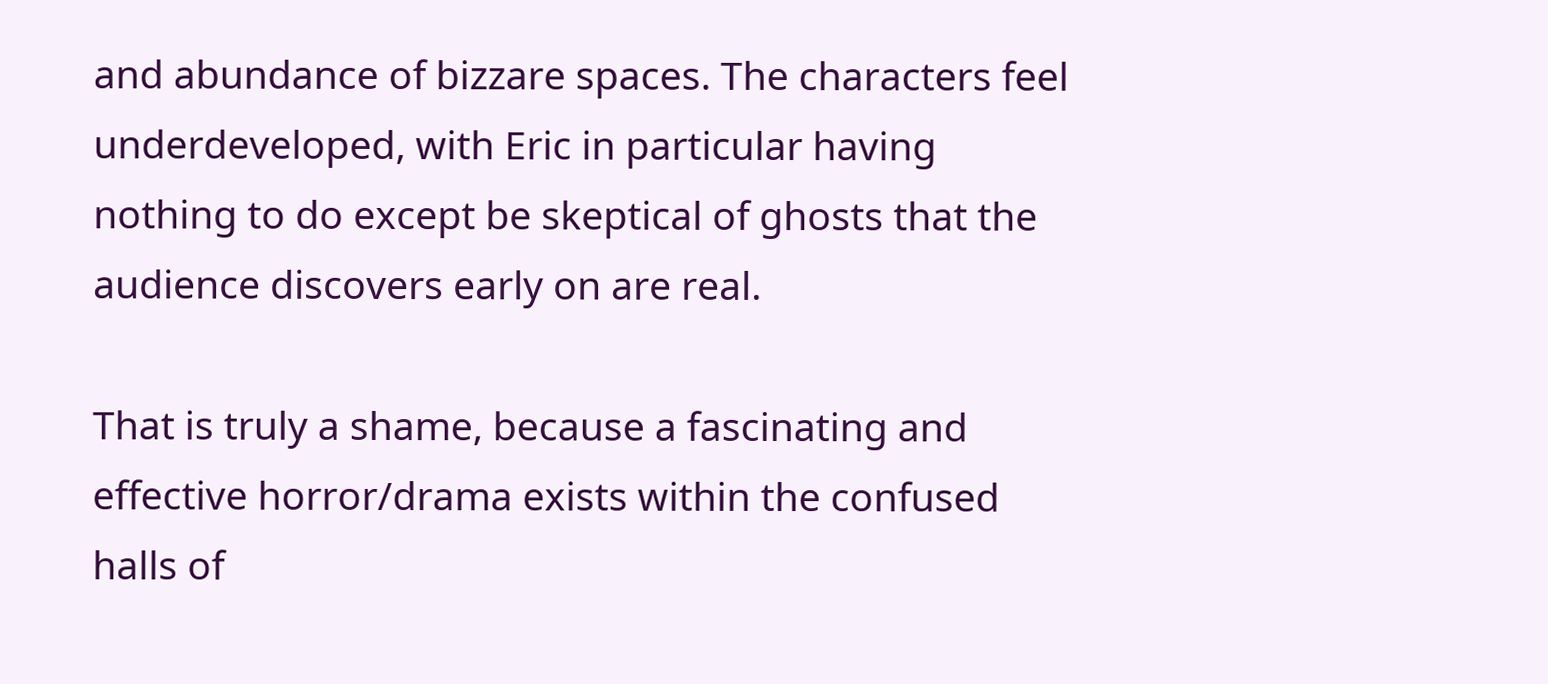and abundance of bizzare spaces. The characters feel underdeveloped, with Eric in particular having nothing to do except be skeptical of ghosts that the audience discovers early on are real.

That is truly a shame, because a fascinating and effective horror/drama exists within the confused halls of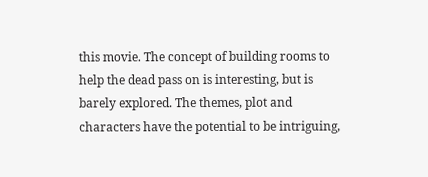this movie. The concept of building rooms to help the dead pass on is interesting, but is barely explored. The themes, plot and characters have the potential to be intriguing,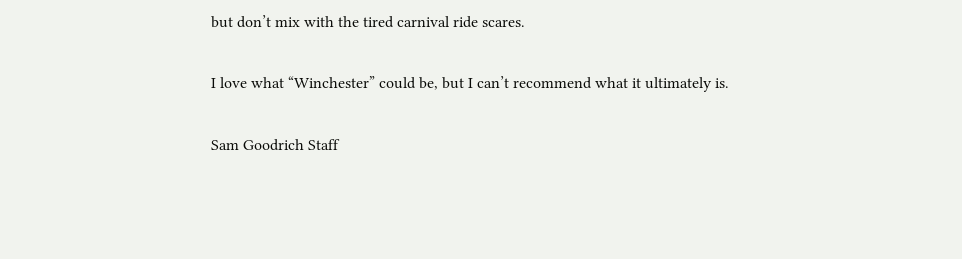but don’t mix with the tired carnival ride scares.

I love what “Winchester” could be, but I can’t recommend what it ultimately is.

Sam Goodrich Staff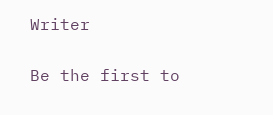Writer

Be the first to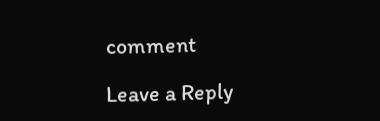comment

Leave a Reply